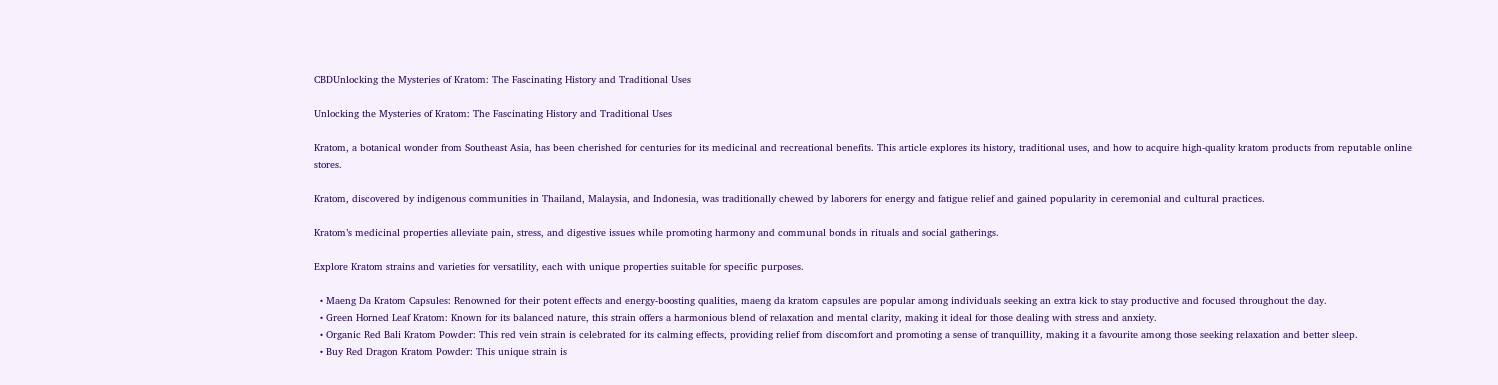CBDUnlocking the Mysteries of Kratom: The Fascinating History and Traditional Uses

Unlocking the Mysteries of Kratom: The Fascinating History and Traditional Uses

Kratom, a botanical wonder from Southeast Asia, has been cherished for centuries for its medicinal and recreational benefits. This article explores its history, traditional uses, and how to acquire high-quality kratom products from reputable online stores.

Kratom, discovered by indigenous communities in Thailand, Malaysia, and Indonesia, was traditionally chewed by laborers for energy and fatigue relief and gained popularity in ceremonial and cultural practices.

Kratom’s medicinal properties alleviate pain, stress, and digestive issues while promoting harmony and communal bonds in rituals and social gatherings.

Explore Kratom strains and varieties for versatility, each with unique properties suitable for specific purposes.

  • Maeng Da Kratom Capsules: Renowned for their potent effects and energy-boosting qualities, maeng da kratom capsules are popular among individuals seeking an extra kick to stay productive and focused throughout the day.
  • Green Horned Leaf Kratom: Known for its balanced nature, this strain offers a harmonious blend of relaxation and mental clarity, making it ideal for those dealing with stress and anxiety.
  • Organic Red Bali Kratom Powder: This red vein strain is celebrated for its calming effects, providing relief from discomfort and promoting a sense of tranquillity, making it a favourite among those seeking relaxation and better sleep.
  • Buy Red Dragon Kratom Powder: This unique strain is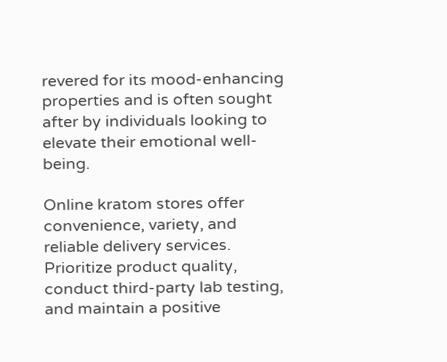revered for its mood-enhancing properties and is often sought after by individuals looking to elevate their emotional well-being.

Online kratom stores offer convenience, variety, and reliable delivery services. Prioritize product quality, conduct third-party lab testing, and maintain a positive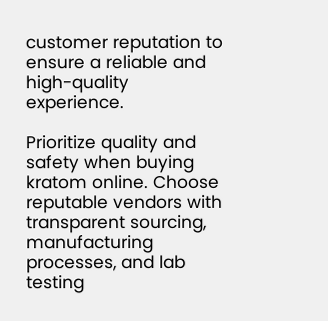customer reputation to ensure a reliable and high-quality experience.

Prioritize quality and safety when buying kratom online. Choose reputable vendors with transparent sourcing, manufacturing processes, and lab testing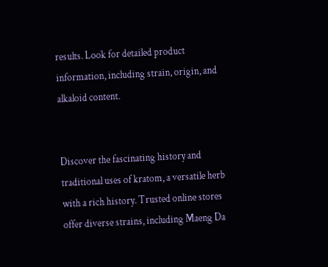results. Look for detailed product information, including strain, origin, and alkaloid content.


Discover the fascinating history and traditional uses of kratom, a versatile herb with a rich history. Trusted online stores offer diverse strains, including Maeng Da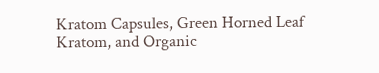Kratom Capsules, Green Horned Leaf Kratom, and Organic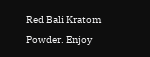Red Bali Kratom Powder. Enjoy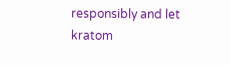responsibly and let kratom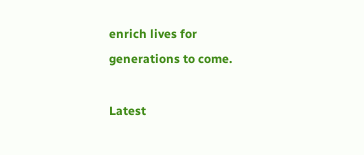enrich lives for generations to come.

Latest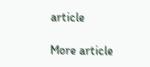article

More article